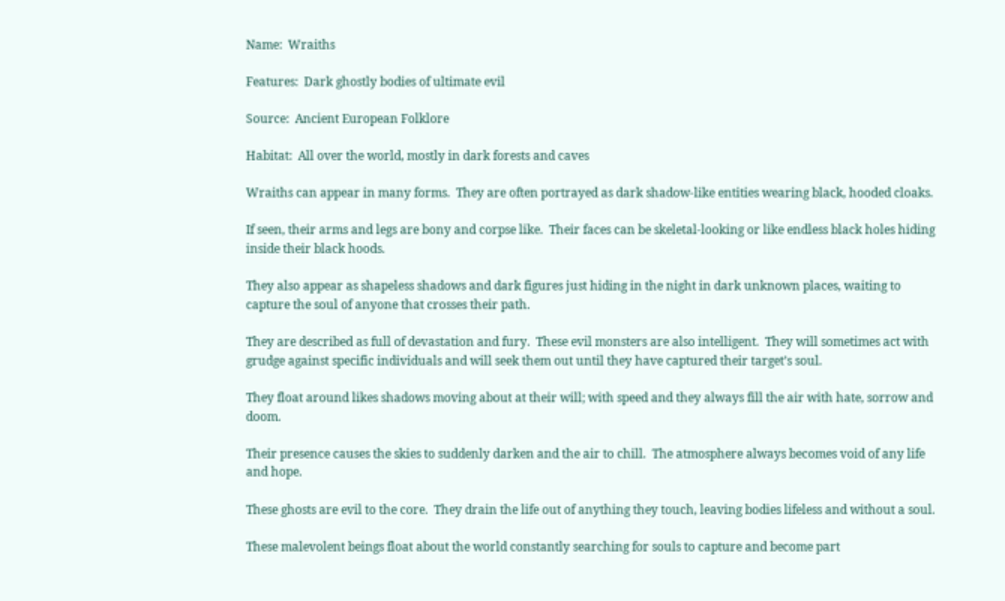Name:  Wraiths

Features:  Dark ghostly bodies of ultimate evil

Source:  Ancient European Folklore

Habitat:  All over the world, mostly in dark forests and caves

Wraiths can appear in many forms.  They are often portrayed as dark shadow-like entities wearing black, hooded cloaks.

If seen, their arms and legs are bony and corpse like.  Their faces can be skeletal-looking or like endless black holes hiding inside their black hoods.

They also appear as shapeless shadows and dark figures just hiding in the night in dark unknown places, waiting to capture the soul of anyone that crosses their path.

They are described as full of devastation and fury.  These evil monsters are also intelligent.  They will sometimes act with grudge against specific individuals and will seek them out until they have captured their target’s soul.

They float around likes shadows moving about at their will; with speed and they always fill the air with hate, sorrow and doom.

Their presence causes the skies to suddenly darken and the air to chill.  The atmosphere always becomes void of any life and hope.

These ghosts are evil to the core.  They drain the life out of anything they touch, leaving bodies lifeless and without a soul.

These malevolent beings float about the world constantly searching for souls to capture and become part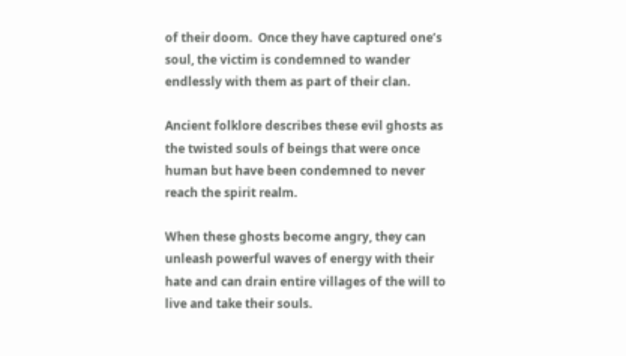of their doom.  Once they have captured one’s soul, the victim is condemned to wander endlessly with them as part of their clan.

Ancient folklore describes these evil ghosts as the twisted souls of beings that were once human but have been condemned to never reach the spirit realm.

When these ghosts become angry, they can unleash powerful waves of energy with their hate and can drain entire villages of the will to live and take their souls.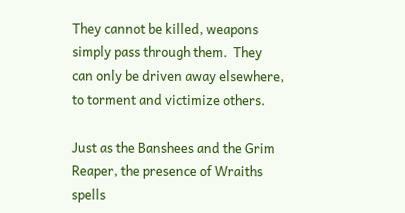They cannot be killed, weapons simply pass through them.  They can only be driven away elsewhere, to torment and victimize others.

Just as the Banshees and the Grim Reaper, the presence of Wraiths spells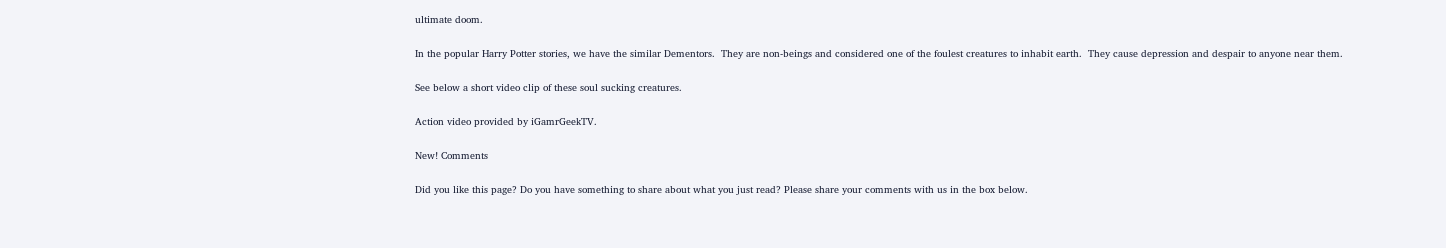ultimate doom.

In the popular Harry Potter stories, we have the similar Dementors.  They are non-beings and considered one of the foulest creatures to inhabit earth.  They cause depression and despair to anyone near them.

See below a short video clip of these soul sucking creatures.

Action video provided by iGamrGeekTV.

New! Comments

Did you like this page? Do you have something to share about what you just read? Please share your comments with us in the box below.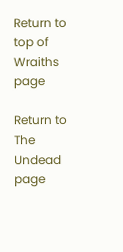Return to top of Wraiths page

Return to The Undead page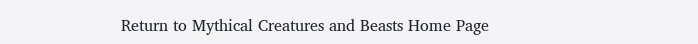Return to Mythical Creatures and Beasts Home Page